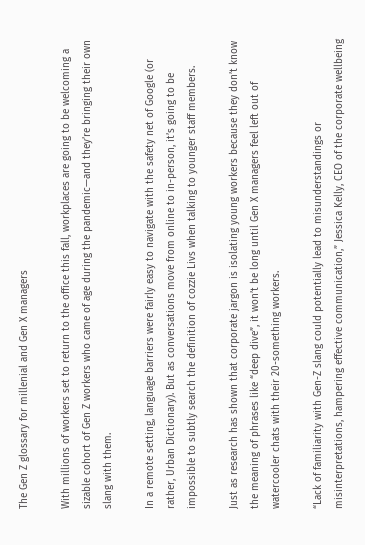The Gen Z glossary for millenial and Gen X managers

With millions of workers set to return to the office this fall, workplaces are going to be welcoming a sizable cohort of Gen Z workers who came of age during the pandemic—and they’re bringing their own slang with them.

In a remote setting, language barriers were fairly easy to navigate with the safety net of Google (or rather, Urban Dictionary). But as conversations move from online to in-person, it’s going to be impossible to subtly search the definition of cozzie Livs when talking to younger staff members.

Just as research has shown that corporate jargon is isolating young workers because they don’t know the meaning of phrases like “deep dive”, it won’t be long until Gen X managers feel left out of watercooler chats with their 20-something workers.

“Lack of familiarity with Gen-Z slang could potentially lead to misunderstandings or misinterpretations, hampering effective communication,” Jessica Kelly, CEO of the corporate wellbeing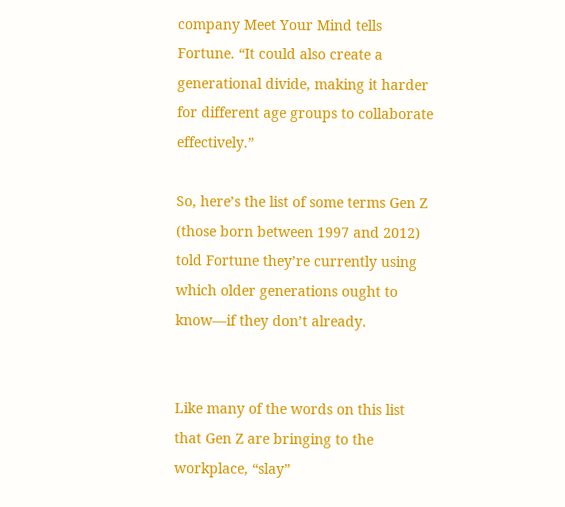company Meet Your Mind tells Fortune. “It could also create a generational divide, making it harder for different age groups to collaborate effectively.”

So, here’s the list of some terms Gen Z (those born between 1997 and 2012) told Fortune they’re currently using which older generations ought to know—if they don’t already.


Like many of the words on this list that Gen Z are bringing to the workplace, “slay”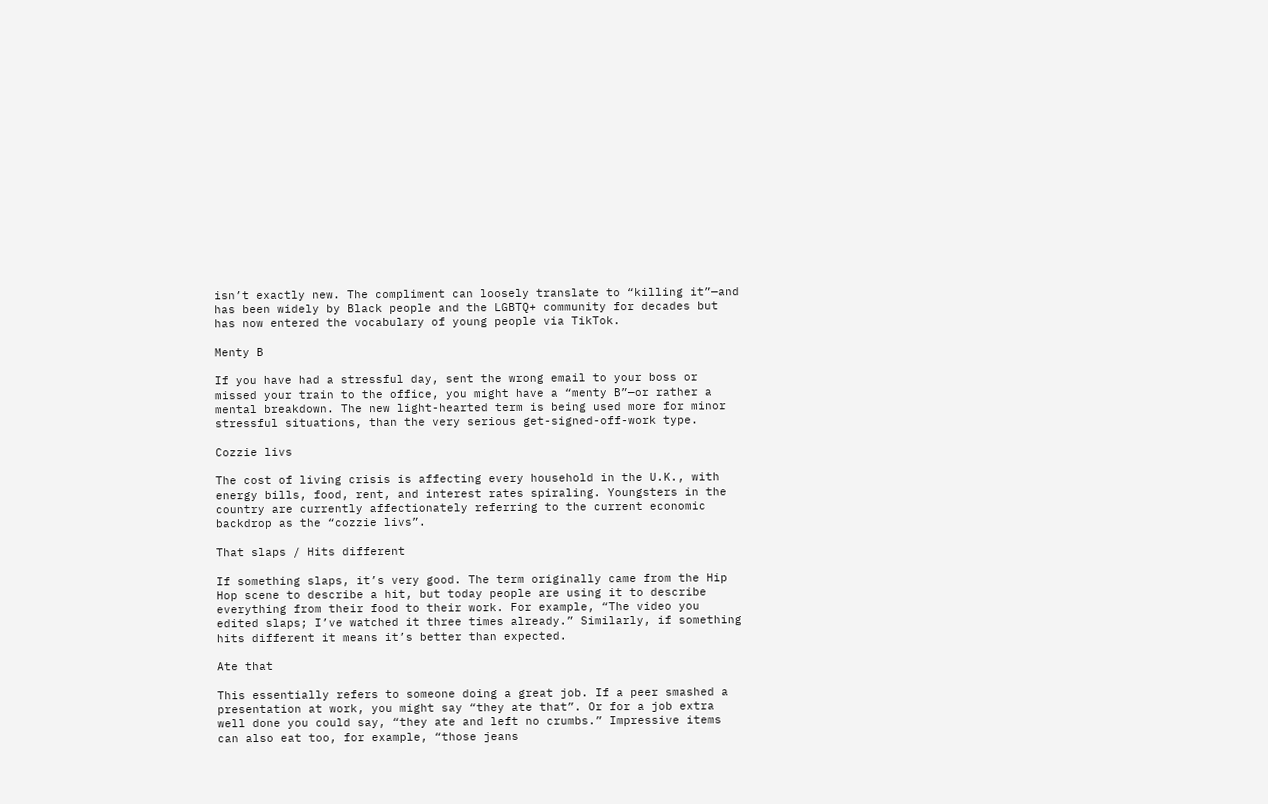isn’t exactly new. The compliment can loosely translate to “killing it”—and has been widely by Black people and the LGBTQ+ community for decades but has now entered the vocabulary of young people via TikTok.

Menty B

If you have had a stressful day, sent the wrong email to your boss or missed your train to the office, you might have a “menty B”—or rather a mental breakdown. The new light-hearted term is being used more for minor stressful situations, than the very serious get-signed-off-work type.

Cozzie livs

The cost of living crisis is affecting every household in the U.K., with energy bills, food, rent, and interest rates spiraling. Youngsters in the country are currently affectionately referring to the current economic backdrop as the “cozzie livs”.

That slaps / Hits different

If something slaps, it’s very good. The term originally came from the Hip Hop scene to describe a hit, but today people are using it to describe everything from their food to their work. For example, “The video you edited slaps; I’ve watched it three times already.” Similarly, if something hits different it means it’s better than expected.

Ate that

This essentially refers to someone doing a great job. If a peer smashed a presentation at work, you might say “they ate that”. Or for a job extra well done you could say, “they ate and left no crumbs.” Impressive items can also eat too, for example, “those jeans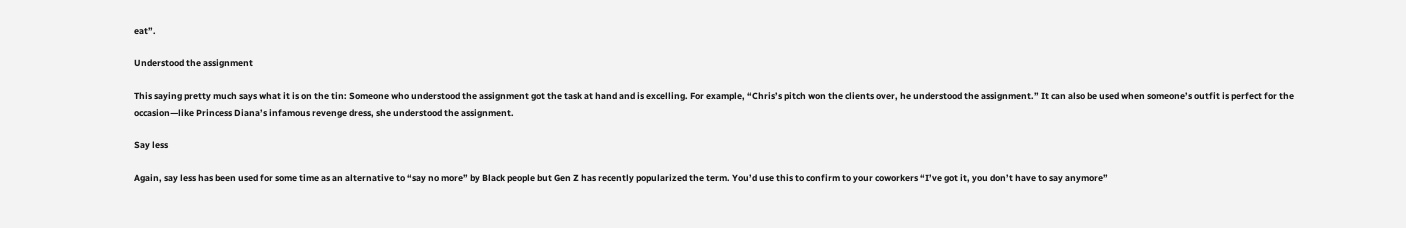eat”.

Understood the assignment

This saying pretty much says what it is on the tin: Someone who understood the assignment got the task at hand and is excelling. For example, “Chris’s pitch won the clients over, he understood the assignment.” It can also be used when someone’s outfit is perfect for the occasion—like Princess Diana’s infamous revenge dress, she understood the assignment.

Say less

Again, say less has been used for some time as an alternative to “say no more” by Black people but Gen Z has recently popularized the term. You’d use this to confirm to your coworkers “I’ve got it, you don’t have to say anymore”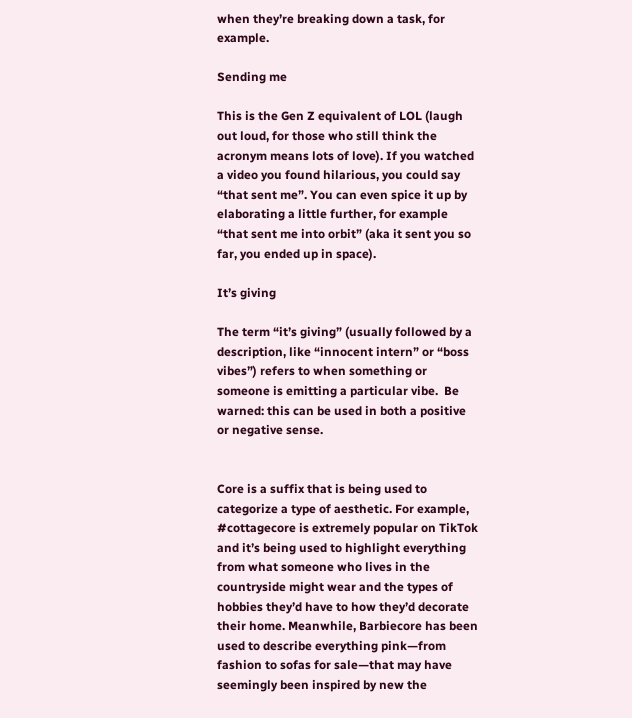when they’re breaking down a task, for example.

Sending me

This is the Gen Z equivalent of LOL (laugh out loud, for those who still think the acronym means lots of love). If you watched a video you found hilarious, you could say “that sent me”. You can even spice it up by elaborating a little further, for example “that sent me into orbit” (aka it sent you so far, you ended up in space).

It’s giving

The term “it’s giving” (usually followed by a description, like “innocent intern” or “boss vibes”) refers to when something or someone is emitting a particular vibe.  Be warned: this can be used in both a positive or negative sense.


Core is a suffix that is being used to categorize a type of aesthetic. For example, #cottagecore is extremely popular on TikTok and it’s being used to highlight everything from what someone who lives in the countryside might wear and the types of hobbies they’d have to how they’d decorate their home. Meanwhile, Barbiecore has been used to describe everything pink—from fashion to sofas for sale—that may have seemingly been inspired by new the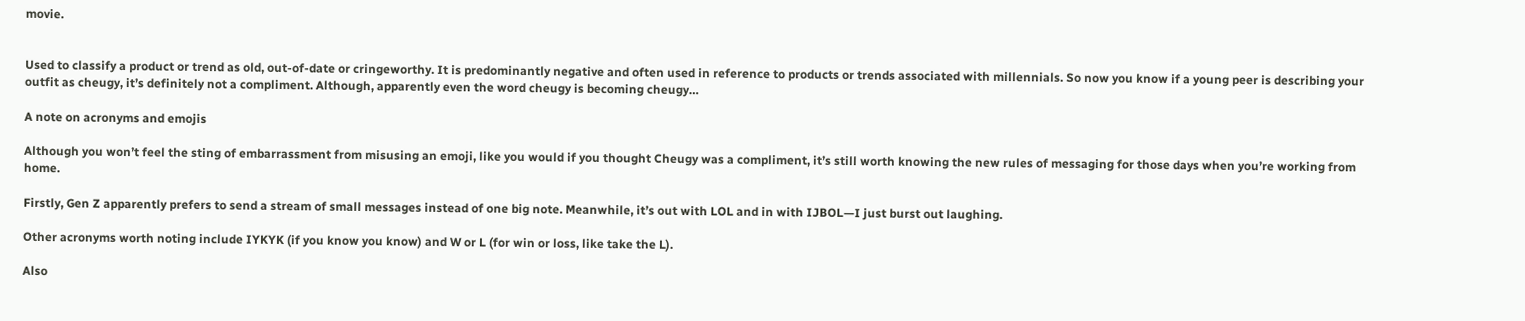movie.


Used to classify a product or trend as old, out-of-date or cringeworthy. It is predominantly negative and often used in reference to products or trends associated with millennials. So now you know if a young peer is describing your outfit as cheugy, it’s definitely not a compliment. Although, apparently even the word cheugy is becoming cheugy…

A note on acronyms and emojis

Although you won’t feel the sting of embarrassment from misusing an emoji, like you would if you thought Cheugy was a compliment, it’s still worth knowing the new rules of messaging for those days when you’re working from home.

Firstly, Gen Z apparently prefers to send a stream of small messages instead of one big note. Meanwhile, it’s out with LOL and in with IJBOL—I just burst out laughing.

Other acronyms worth noting include IYKYK (if you know you know) and W or L (for win or loss, like take the L).

Also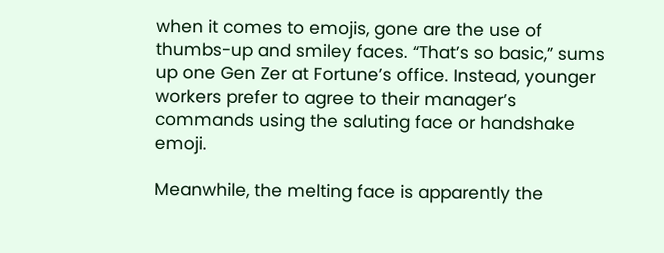when it comes to emojis, gone are the use of thumbs-up and smiley faces. “That’s so basic,” sums up one Gen Zer at Fortune’s office. Instead, younger workers prefer to agree to their manager’s commands using the saluting face or handshake emoji.

Meanwhile, the melting face is apparently the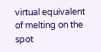virtual equivalent of melting on the spot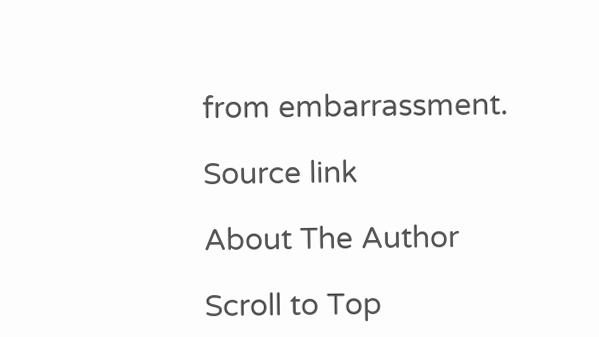from embarrassment.

Source link

About The Author

Scroll to Top